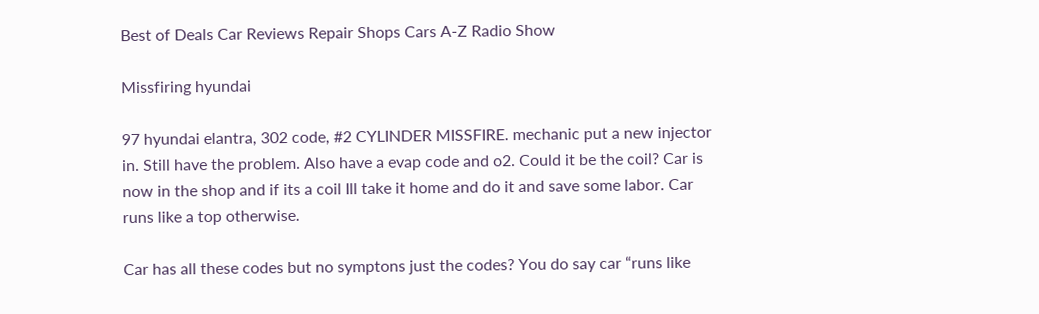Best of Deals Car Reviews Repair Shops Cars A-Z Radio Show

Missfiring hyundai

97 hyundai elantra, 302 code, #2 CYLINDER MISSFIRE. mechanic put a new injector in. Still have the problem. Also have a evap code and o2. Could it be the coil? Car is now in the shop and if its a coil Ill take it home and do it and save some labor. Car runs like a top otherwise.

Car has all these codes but no symptons just the codes? You do say car “runs like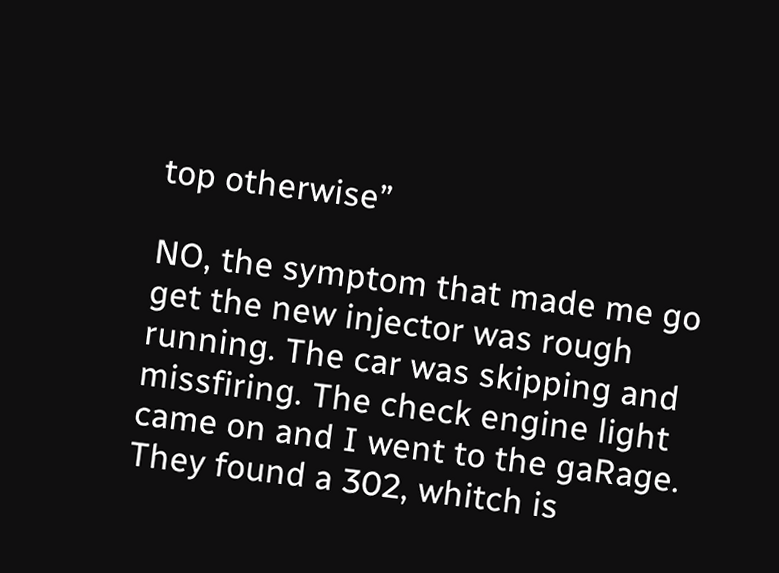top otherwise”

NO, the symptom that made me go get the new injector was rough running. The car was skipping and missfiring. The check engine light came on and I went to the gaRage. They found a 302, whitch is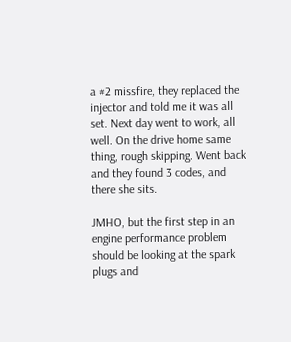a #2 missfire, they replaced the injector and told me it was all set. Next day went to work, all well. On the drive home same thing, rough skipping. Went back and they found 3 codes, and there she sits.

JMHO, but the first step in an engine performance problem should be looking at the spark plugs and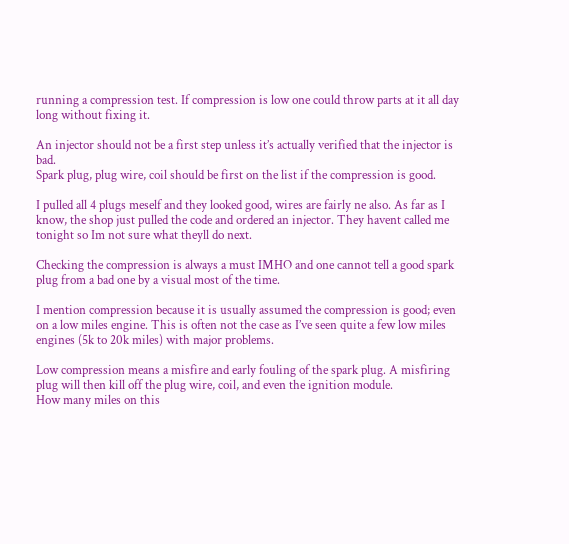running a compression test. If compression is low one could throw parts at it all day long without fixing it.

An injector should not be a first step unless it’s actually verified that the injector is bad.
Spark plug, plug wire, coil should be first on the list if the compression is good.

I pulled all 4 plugs meself and they looked good, wires are fairly ne also. As far as I know, the shop just pulled the code and ordered an injector. They havent called me tonight so Im not sure what theyll do next.

Checking the compression is always a must IMHO and one cannot tell a good spark plug from a bad one by a visual most of the time.

I mention compression because it is usually assumed the compression is good; even on a low miles engine. This is often not the case as I’ve seen quite a few low miles engines (5k to 20k miles) with major problems.

Low compression means a misfire and early fouling of the spark plug. A misfiring plug will then kill off the plug wire, coil, and even the ignition module.
How many miles on this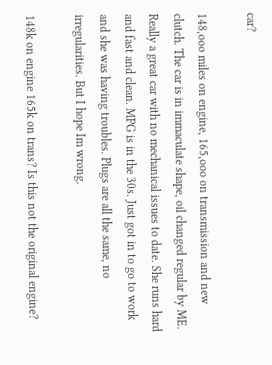car?

148,ooo miles on engine, 165,ooo on transmission and new clutch. The car is in immaculate shape, oil changed regular by ME. Really a great car with no mechanical issues to date. She runs hard and fast and clean. MPG is in the 30s. Just got in to go to work and she was having troubles. Plugs are all the same, no irregularities. But I hope Im wrong.

148k on engine 165k on trans? Is this not the original engine?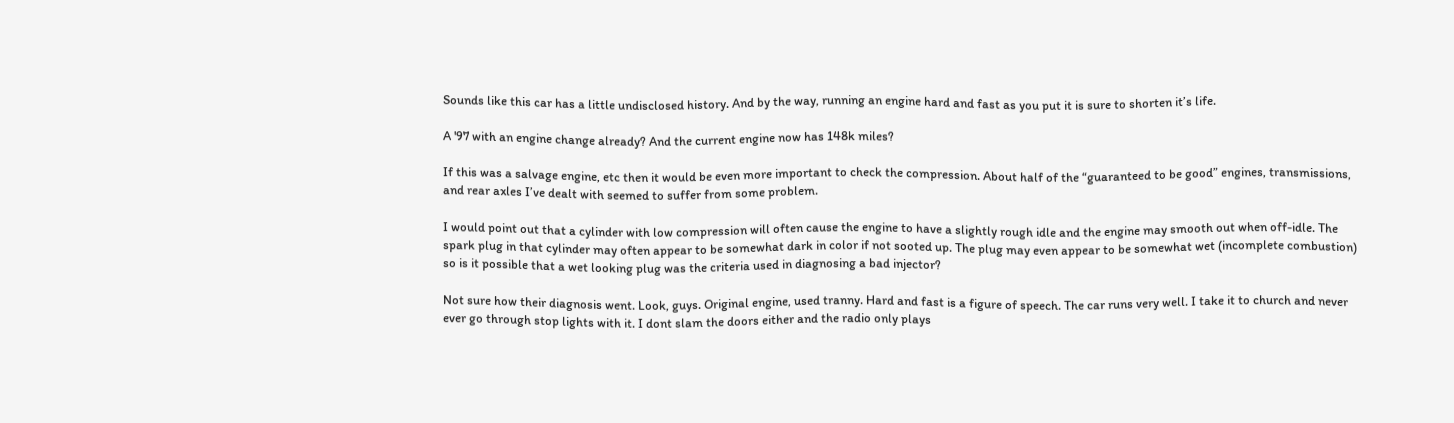Sounds like this car has a little undisclosed history. And by the way, running an engine hard and fast as you put it is sure to shorten it’s life.

A '97 with an engine change already? And the current engine now has 148k miles?

If this was a salvage engine, etc then it would be even more important to check the compression. About half of the “guaranteed to be good” engines, transmissions, and rear axles I’ve dealt with seemed to suffer from some problem.

I would point out that a cylinder with low compression will often cause the engine to have a slightly rough idle and the engine may smooth out when off-idle. The spark plug in that cylinder may often appear to be somewhat dark in color if not sooted up. The plug may even appear to be somewhat wet (incomplete combustion) so is it possible that a wet looking plug was the criteria used in diagnosing a bad injector?

Not sure how their diagnosis went. Look, guys. Original engine, used tranny. Hard and fast is a figure of speech. The car runs very well. I take it to church and never ever go through stop lights with it. I dont slam the doors either and the radio only plays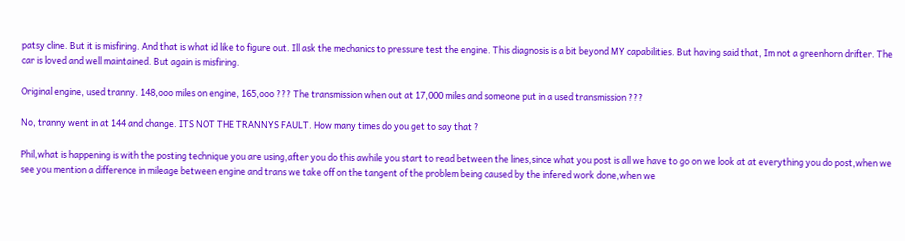patsy cline. But it is misfiring. And that is what id like to figure out. Ill ask the mechanics to pressure test the engine. This diagnosis is a bit beyond MY capabilities. But having said that, Im not a greenhorn drifter. The car is loved and well maintained. But again is misfiring.

Original engine, used tranny. 148,ooo miles on engine, 165,ooo ??? The transmission when out at 17,000 miles and someone put in a used transmission ???

No, tranny went in at 144 and change. ITS NOT THE TRANNYS FAULT. How many times do you get to say that ?

Phil,what is happening is with the posting technique you are using,after you do this awhile you start to read between the lines,since what you post is all we have to go on we look at at everything you do post,when we see you mention a difference in mileage between engine and trans we take off on the tangent of the problem being caused by the infered work done,when we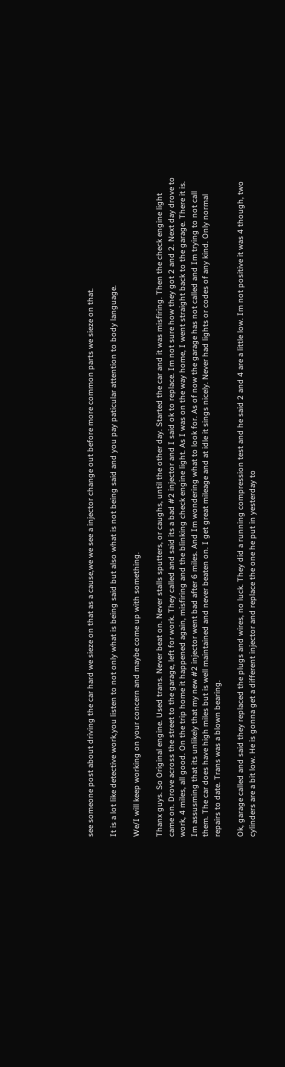see someone post about driving the car hard we sieze on that as a cause,we we see a injector change out before more common parts we sieze on that.

It is a lot like detective work,you listen to not only what is being said but also what is not being said and you pay paticular attention to body language.

We/I will keep working on your concern and maybe come up with something.

Thanx guys. So Original engine. Used trans. Never beat on. Never stalls sputters, or caughs, until the other day. Started the car and it was misfiring. Then the check engine light came on. Drove across the street to the garage, left for work. They called and said its a bad #2 injector and I said ok to replace. Im not sure how they got 2 and 2. Next day drove to work, 4 miles, all good. On the trip home it happened again, misfiring and the blinking check engine light. As I was on the way home, I went straight back to the garage. There it is. Im assusming that its unlikely that my new #2 injector went bad after 6 miles. And Im wondering what to look for. As of now the garage has not called and Im trying to not call them. The car does have high miles but is well maintained and never beaten on. I get great mileage and at idle it sings nicely. Never had lights or codes of any kind. Only normal repairs to date. Trans was a blown bearing.

Ok, garage called and said they replaced the plugs and wires, no luck. They did a running compression test and he said 2 and 4 are a little low. Im not positive it was 4 though, two cylinders are a bit low. He is gonna get a different injector and replace the one he put in yesterday to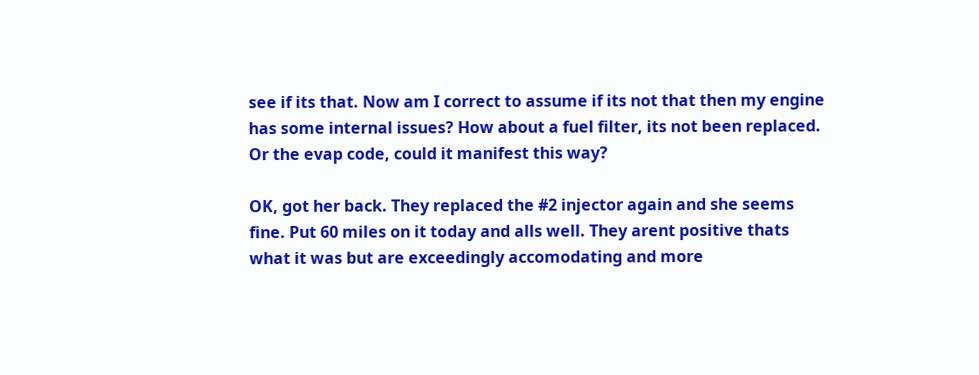see if its that. Now am I correct to assume if its not that then my engine has some internal issues? How about a fuel filter, its not been replaced. Or the evap code, could it manifest this way?

OK, got her back. They replaced the #2 injector again and she seems fine. Put 60 miles on it today and alls well. They arent positive thats what it was but are exceedingly accomodating and more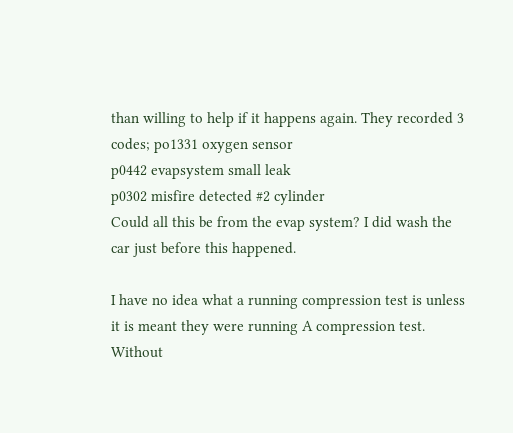than willing to help if it happens again. They recorded 3 codes; po1331 oxygen sensor
p0442 evapsystem small leak
p0302 misfire detected #2 cylinder
Could all this be from the evap system? I did wash the car just before this happened.

I have no idea what a running compression test is unless it is meant they were running A compression test. Without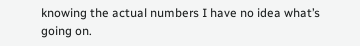knowing the actual numbers I have no idea what’s going on.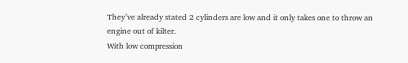They’ve already stated 2 cylinders are low and it only takes one to throw an engine out of kilter.
With low compression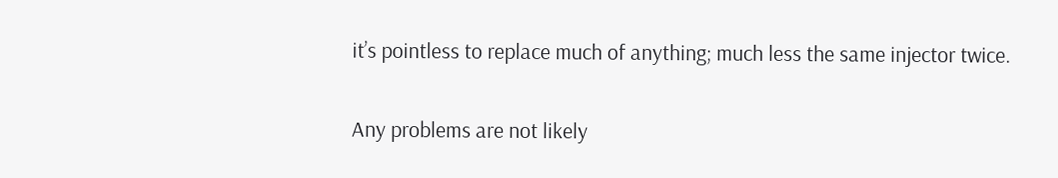it’s pointless to replace much of anything; much less the same injector twice.

Any problems are not likely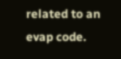related to an evap code.